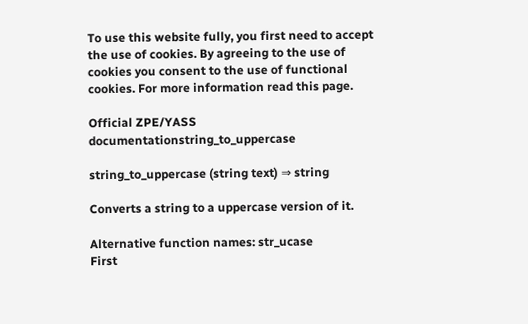To use this website fully, you first need to accept the use of cookies. By agreeing to the use of cookies you consent to the use of functional cookies. For more information read this page.

Official ZPE/YASS documentationstring_to_uppercase

string_to_uppercase (string text) ⇒ string

Converts a string to a uppercase version of it.

Alternative function names: str_ucase
First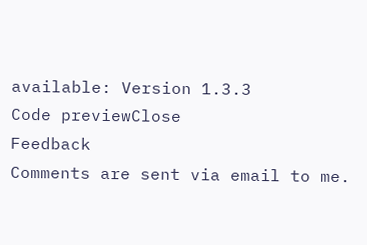available: Version 1.3.3
Code previewClose
Feedback
Comments are sent via email to me.